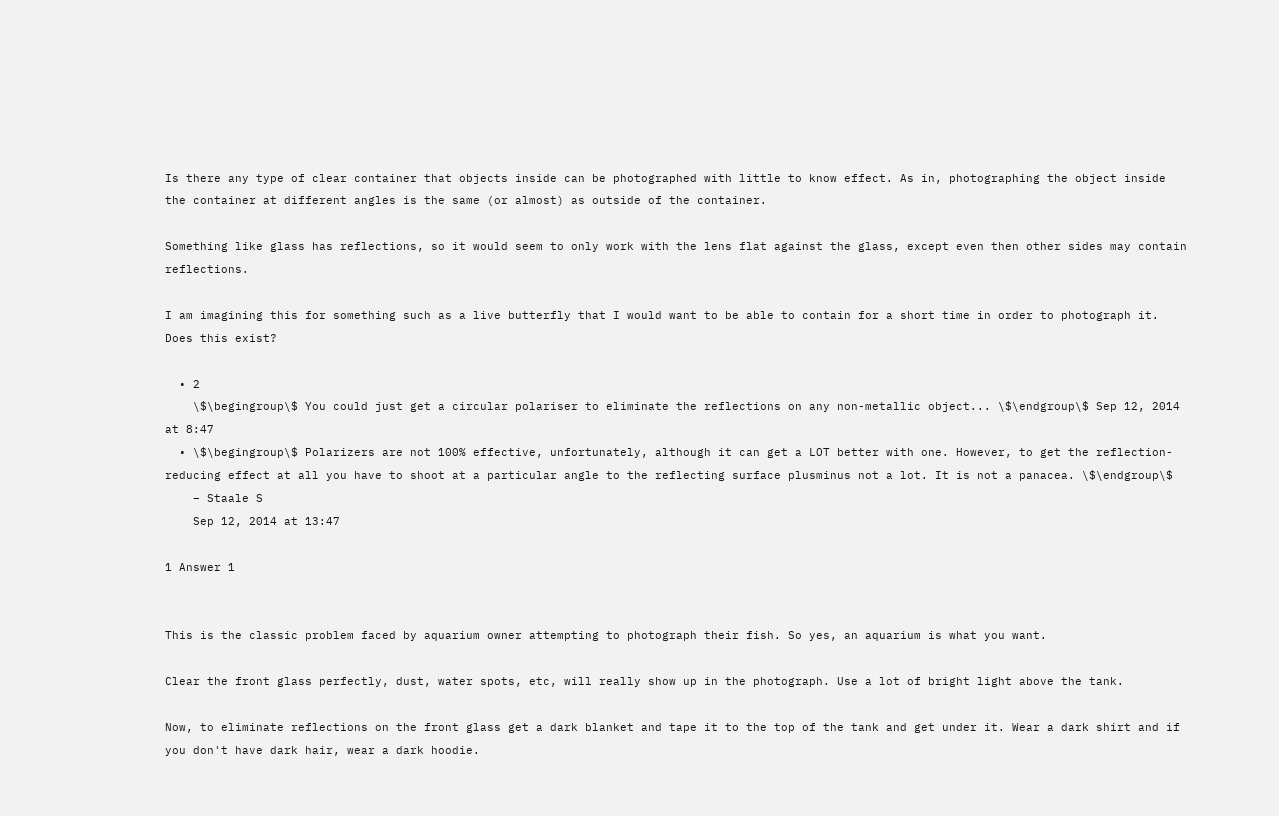Is there any type of clear container that objects inside can be photographed with little to know effect. As in, photographing the object inside the container at different angles is the same (or almost) as outside of the container.

Something like glass has reflections, so it would seem to only work with the lens flat against the glass, except even then other sides may contain reflections.

I am imagining this for something such as a live butterfly that I would want to be able to contain for a short time in order to photograph it. Does this exist?

  • 2
    \$\begingroup\$ You could just get a circular polariser to eliminate the reflections on any non-metallic object... \$\endgroup\$ Sep 12, 2014 at 8:47
  • \$\begingroup\$ Polarizers are not 100% effective, unfortunately, although it can get a LOT better with one. However, to get the reflection-reducing effect at all you have to shoot at a particular angle to the reflecting surface plusminus not a lot. It is not a panacea. \$\endgroup\$
    – Staale S
    Sep 12, 2014 at 13:47

1 Answer 1


This is the classic problem faced by aquarium owner attempting to photograph their fish. So yes, an aquarium is what you want.

Clear the front glass perfectly, dust, water spots, etc, will really show up in the photograph. Use a lot of bright light above the tank.

Now, to eliminate reflections on the front glass get a dark blanket and tape it to the top of the tank and get under it. Wear a dark shirt and if you don't have dark hair, wear a dark hoodie.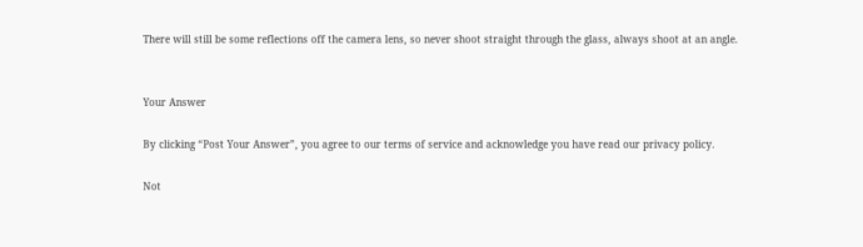There will still be some reflections off the camera lens, so never shoot straight through the glass, always shoot at an angle.


Your Answer

By clicking “Post Your Answer”, you agree to our terms of service and acknowledge you have read our privacy policy.

Not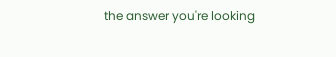the answer you're looking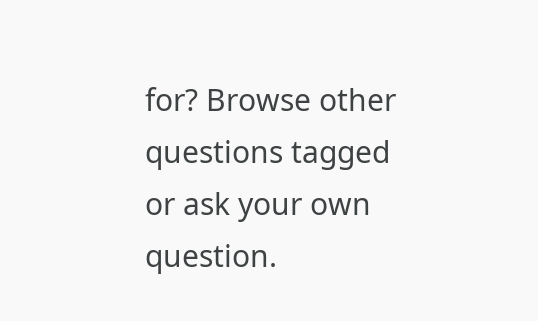for? Browse other questions tagged or ask your own question.